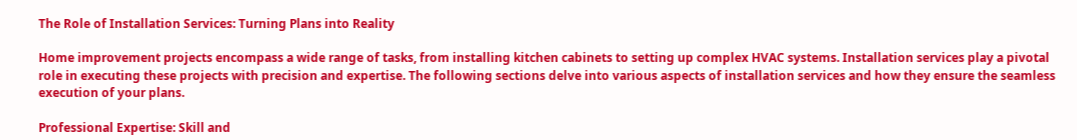The Role of Installation Services: Turning Plans into Reality

Home improvement projects encompass a wide range of tasks, from installing kitchen cabinets to setting up complex HVAC systems. Installation services play a pivotal role in executing these projects with precision and expertise. The following sections delve into various aspects of installation services and how they ensure the seamless execution of your plans.

Professional Expertise: Skill and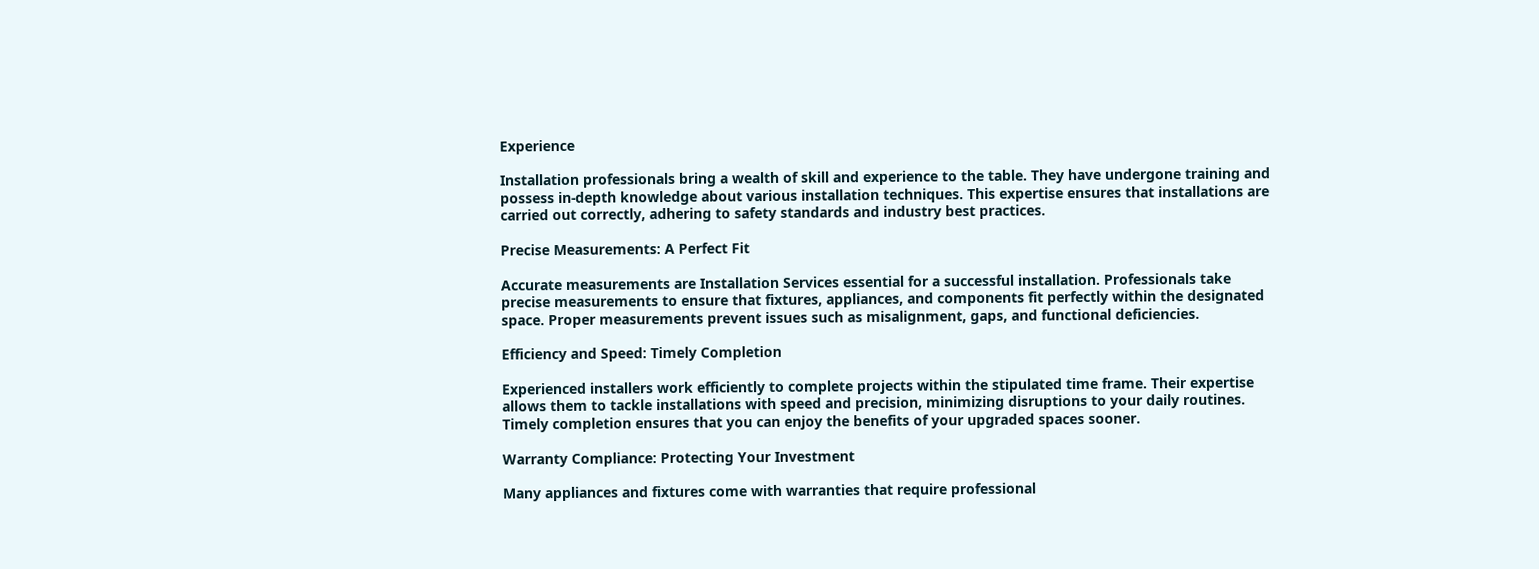Experience

Installation professionals bring a wealth of skill and experience to the table. They have undergone training and possess in-depth knowledge about various installation techniques. This expertise ensures that installations are carried out correctly, adhering to safety standards and industry best practices.

Precise Measurements: A Perfect Fit

Accurate measurements are Installation Services essential for a successful installation. Professionals take precise measurements to ensure that fixtures, appliances, and components fit perfectly within the designated space. Proper measurements prevent issues such as misalignment, gaps, and functional deficiencies.

Efficiency and Speed: Timely Completion

Experienced installers work efficiently to complete projects within the stipulated time frame. Their expertise allows them to tackle installations with speed and precision, minimizing disruptions to your daily routines. Timely completion ensures that you can enjoy the benefits of your upgraded spaces sooner.

Warranty Compliance: Protecting Your Investment

Many appliances and fixtures come with warranties that require professional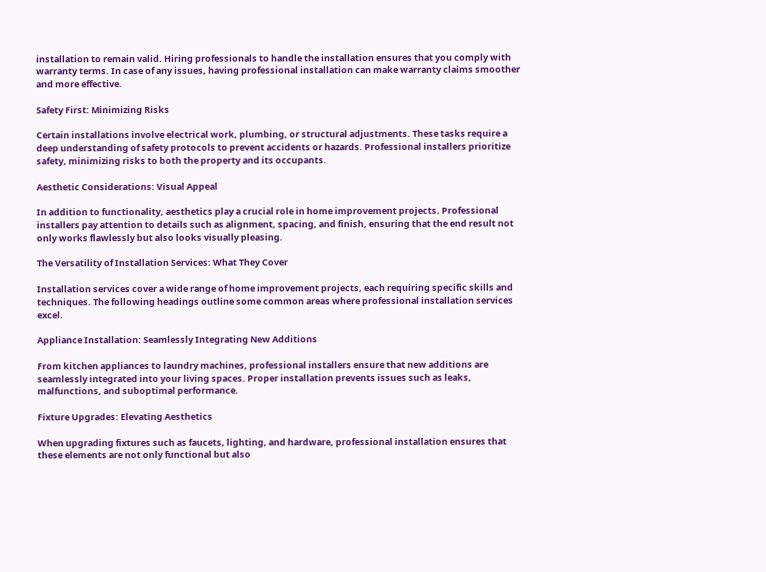installation to remain valid. Hiring professionals to handle the installation ensures that you comply with warranty terms. In case of any issues, having professional installation can make warranty claims smoother and more effective.

Safety First: Minimizing Risks

Certain installations involve electrical work, plumbing, or structural adjustments. These tasks require a deep understanding of safety protocols to prevent accidents or hazards. Professional installers prioritize safety, minimizing risks to both the property and its occupants.

Aesthetic Considerations: Visual Appeal

In addition to functionality, aesthetics play a crucial role in home improvement projects. Professional installers pay attention to details such as alignment, spacing, and finish, ensuring that the end result not only works flawlessly but also looks visually pleasing.

The Versatility of Installation Services: What They Cover

Installation services cover a wide range of home improvement projects, each requiring specific skills and techniques. The following headings outline some common areas where professional installation services excel.

Appliance Installation: Seamlessly Integrating New Additions

From kitchen appliances to laundry machines, professional installers ensure that new additions are seamlessly integrated into your living spaces. Proper installation prevents issues such as leaks, malfunctions, and suboptimal performance.

Fixture Upgrades: Elevating Aesthetics

When upgrading fixtures such as faucets, lighting, and hardware, professional installation ensures that these elements are not only functional but also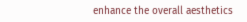enhance the overall aesthetics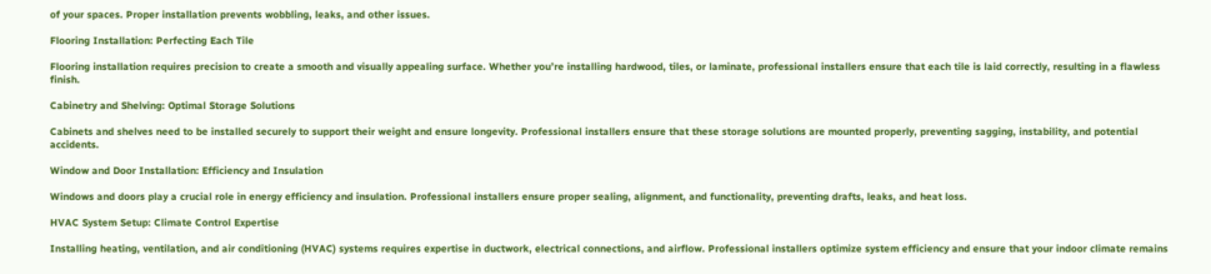of your spaces. Proper installation prevents wobbling, leaks, and other issues.

Flooring Installation: Perfecting Each Tile

Flooring installation requires precision to create a smooth and visually appealing surface. Whether you’re installing hardwood, tiles, or laminate, professional installers ensure that each tile is laid correctly, resulting in a flawless finish.

Cabinetry and Shelving: Optimal Storage Solutions

Cabinets and shelves need to be installed securely to support their weight and ensure longevity. Professional installers ensure that these storage solutions are mounted properly, preventing sagging, instability, and potential accidents.

Window and Door Installation: Efficiency and Insulation

Windows and doors play a crucial role in energy efficiency and insulation. Professional installers ensure proper sealing, alignment, and functionality, preventing drafts, leaks, and heat loss.

HVAC System Setup: Climate Control Expertise

Installing heating, ventilation, and air conditioning (HVAC) systems requires expertise in ductwork, electrical connections, and airflow. Professional installers optimize system efficiency and ensure that your indoor climate remains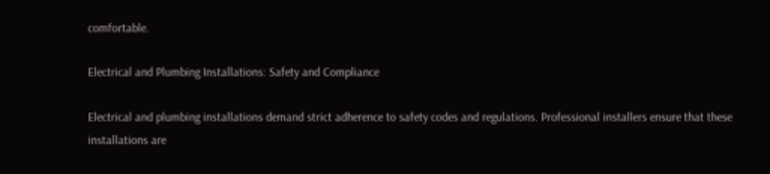comfortable.

Electrical and Plumbing Installations: Safety and Compliance

Electrical and plumbing installations demand strict adherence to safety codes and regulations. Professional installers ensure that these installations are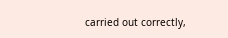carried out correctly,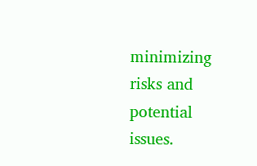minimizing risks and potential issues.